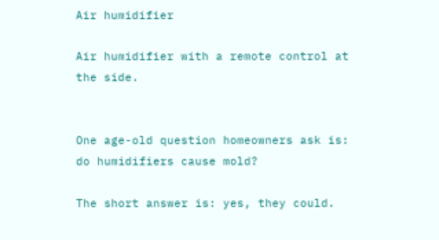Air humidifier

Air humidifier with a remote control at the side.


One age-old question homeowners ask is: do humidifiers cause mold?

The short answer is: yes, they could.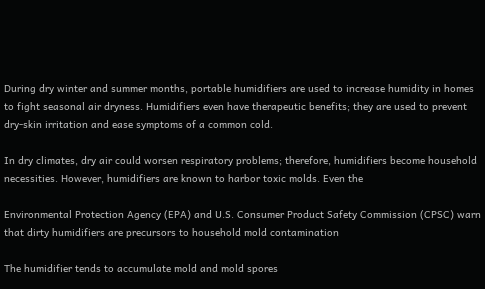During dry winter and summer months, portable humidifiers are used to increase humidity in homes to fight seasonal air dryness. Humidifiers even have therapeutic benefits; they are used to prevent dry-skin irritation and ease symptoms of a common cold.

In dry climates, dry air could worsen respiratory problems; therefore, humidifiers become household necessities. However, humidifiers are known to harbor toxic molds. Even the

Environmental Protection Agency (EPA) and U.S. Consumer Product Safety Commission (CPSC) warn that dirty humidifiers are precursors to household mold contamination

The humidifier tends to accumulate mold and mold spores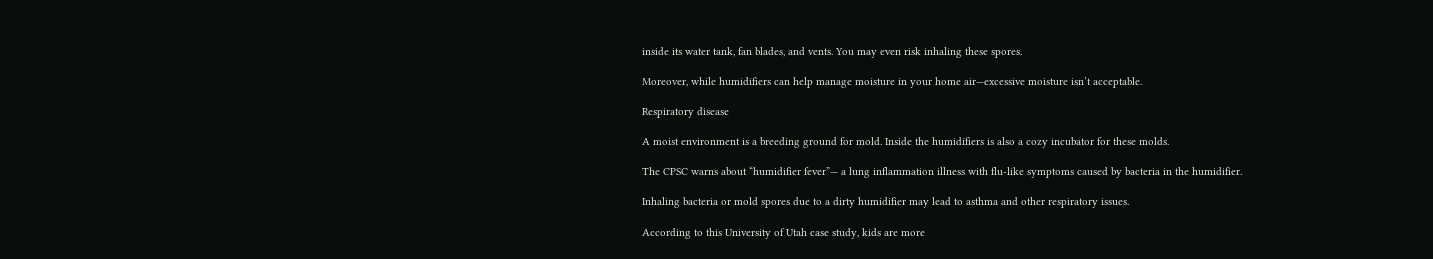inside its water tank, fan blades, and vents. You may even risk inhaling these spores.

Moreover, while humidifiers can help manage moisture in your home air—excessive moisture isn’t acceptable.

Respiratory disease

A moist environment is a breeding ground for mold. Inside the humidifiers is also a cozy incubator for these molds.

The CPSC warns about “humidifier fever”— a lung inflammation illness with flu-like symptoms caused by bacteria in the humidifier.

Inhaling bacteria or mold spores due to a dirty humidifier may lead to asthma and other respiratory issues.

According to this University of Utah case study, kids are more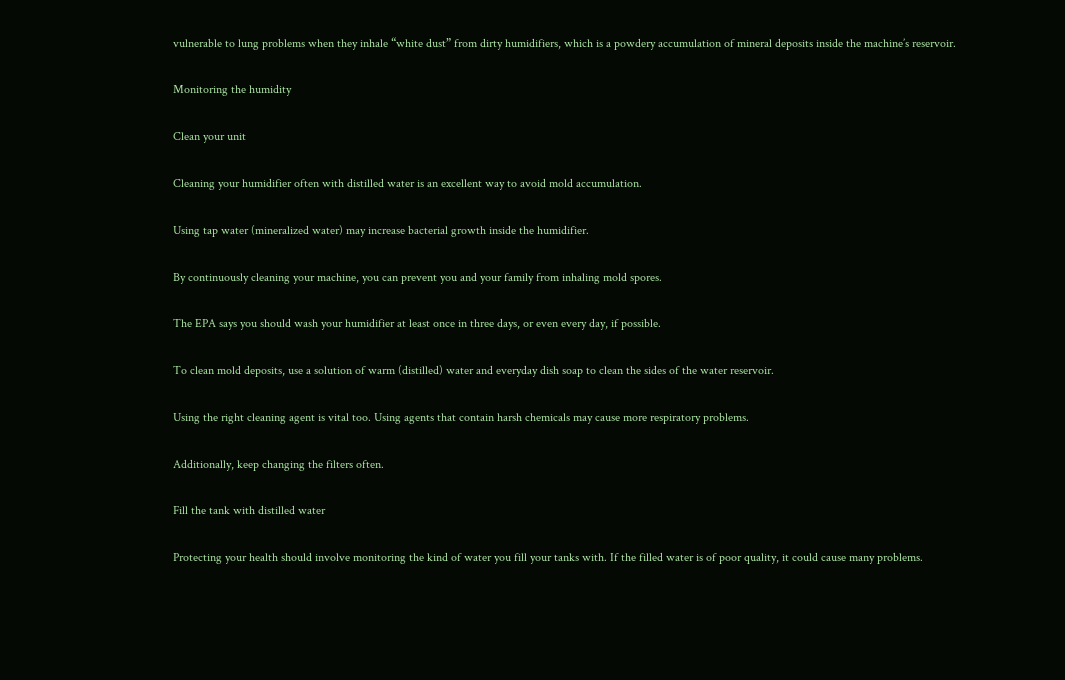vulnerable to lung problems when they inhale “white dust” from dirty humidifiers, which is a powdery accumulation of mineral deposits inside the machine’s reservoir.

Monitoring the humidity

Clean your unit

Cleaning your humidifier often with distilled water is an excellent way to avoid mold accumulation.

Using tap water (mineralized water) may increase bacterial growth inside the humidifier.

By continuously cleaning your machine, you can prevent you and your family from inhaling mold spores.

The EPA says you should wash your humidifier at least once in three days, or even every day, if possible.

To clean mold deposits, use a solution of warm (distilled) water and everyday dish soap to clean the sides of the water reservoir.

Using the right cleaning agent is vital too. Using agents that contain harsh chemicals may cause more respiratory problems.

Additionally, keep changing the filters often.

Fill the tank with distilled water

Protecting your health should involve monitoring the kind of water you fill your tanks with. If the filled water is of poor quality, it could cause many problems.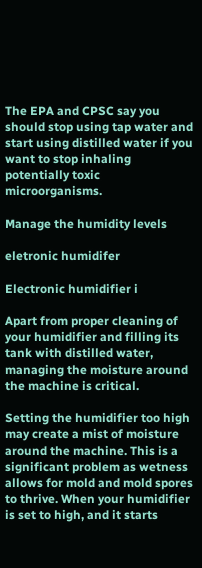The EPA and CPSC say you should stop using tap water and start using distilled water if you want to stop inhaling potentially toxic microorganisms.

Manage the humidity levels

eletronic humidifer

Electronic humidifier i

Apart from proper cleaning of your humidifier and filling its tank with distilled water, managing the moisture around the machine is critical.

Setting the humidifier too high may create a mist of moisture around the machine. This is a significant problem as wetness allows for mold and mold spores to thrive. When your humidifier is set to high, and it starts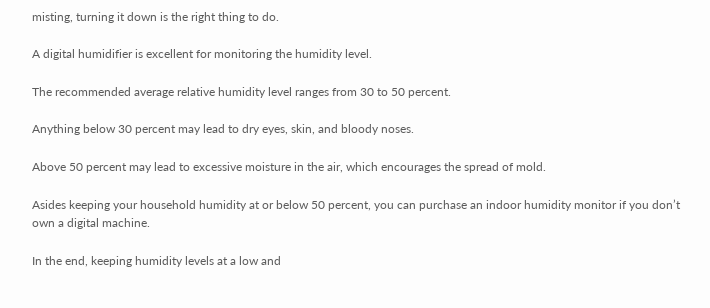misting, turning it down is the right thing to do.

A digital humidifier is excellent for monitoring the humidity level.

The recommended average relative humidity level ranges from 30 to 50 percent.

Anything below 30 percent may lead to dry eyes, skin, and bloody noses.

Above 50 percent may lead to excessive moisture in the air, which encourages the spread of mold.

Asides keeping your household humidity at or below 50 percent, you can purchase an indoor humidity monitor if you don’t own a digital machine.

In the end, keeping humidity levels at a low and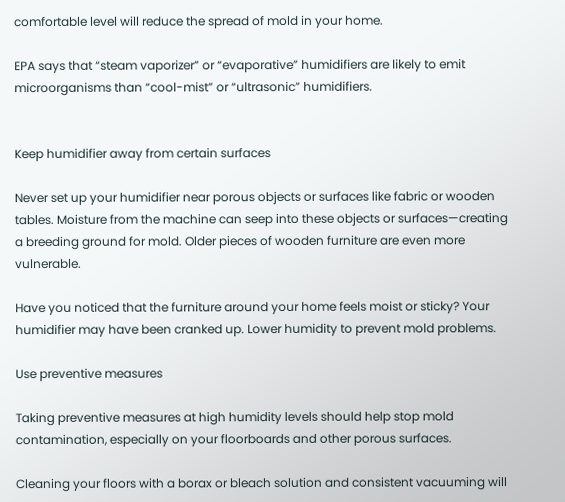comfortable level will reduce the spread of mold in your home.

EPA says that “steam vaporizer” or “evaporative” humidifiers are likely to emit microorganisms than “cool-mist” or “ultrasonic” humidifiers.


Keep humidifier away from certain surfaces

Never set up your humidifier near porous objects or surfaces like fabric or wooden tables. Moisture from the machine can seep into these objects or surfaces—creating a breeding ground for mold. Older pieces of wooden furniture are even more vulnerable.

Have you noticed that the furniture around your home feels moist or sticky? Your humidifier may have been cranked up. Lower humidity to prevent mold problems.

Use preventive measures

Taking preventive measures at high humidity levels should help stop mold contamination, especially on your floorboards and other porous surfaces.

Cleaning your floors with a borax or bleach solution and consistent vacuuming will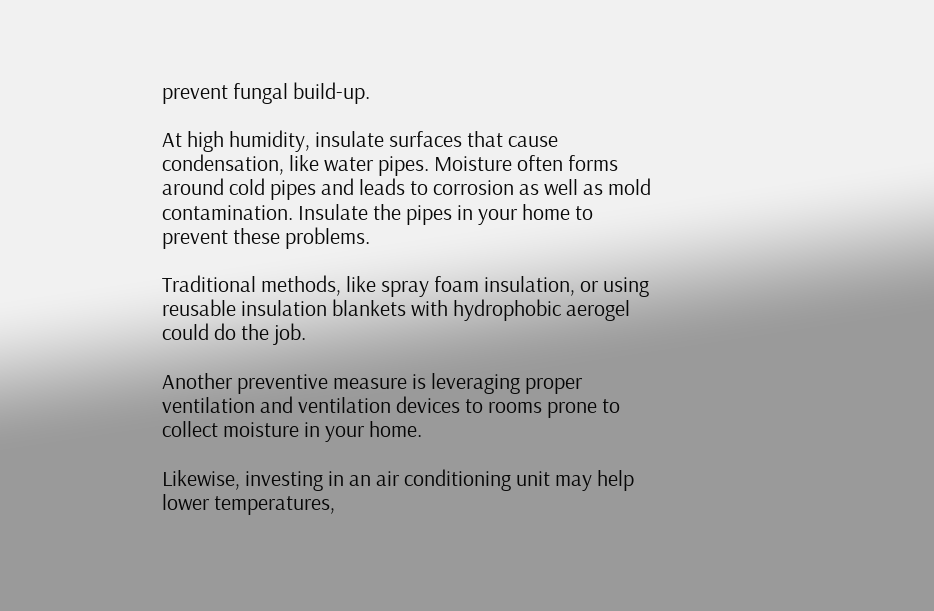prevent fungal build-up.

At high humidity, insulate surfaces that cause condensation, like water pipes. Moisture often forms around cold pipes and leads to corrosion as well as mold contamination. Insulate the pipes in your home to prevent these problems.

Traditional methods, like spray foam insulation, or using reusable insulation blankets with hydrophobic aerogel could do the job.

Another preventive measure is leveraging proper ventilation and ventilation devices to rooms prone to collect moisture in your home.

Likewise, investing in an air conditioning unit may help lower temperatures,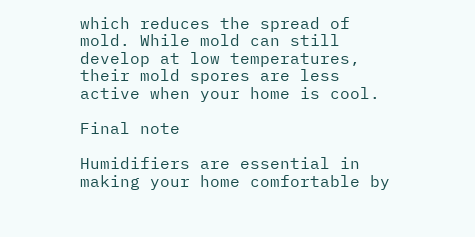which reduces the spread of mold. While mold can still develop at low temperatures, their mold spores are less active when your home is cool.

Final note

Humidifiers are essential in making your home comfortable by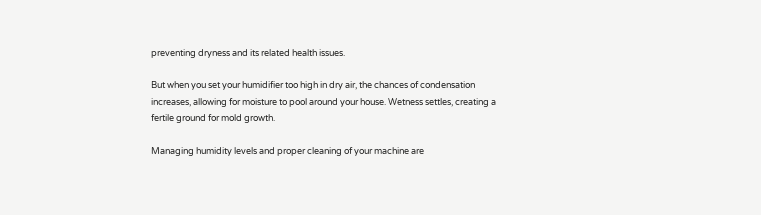preventing dryness and its related health issues.

But when you set your humidifier too high in dry air, the chances of condensation increases, allowing for moisture to pool around your house. Wetness settles, creating a fertile ground for mold growth.

Managing humidity levels and proper cleaning of your machine are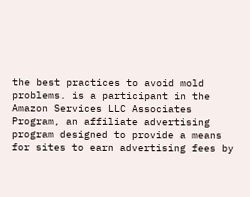the best practices to avoid mold problems. is a participant in the Amazon Services LLC Associates Program, an affiliate advertising program designed to provide a means for sites to earn advertising fees by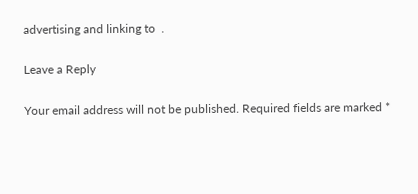advertising and linking to  .

Leave a Reply

Your email address will not be published. Required fields are marked *